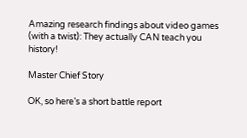Amazing research findings about video games (with a twist): They actually CAN teach you history!

Master Chief Story

OK, so here’s a short battle report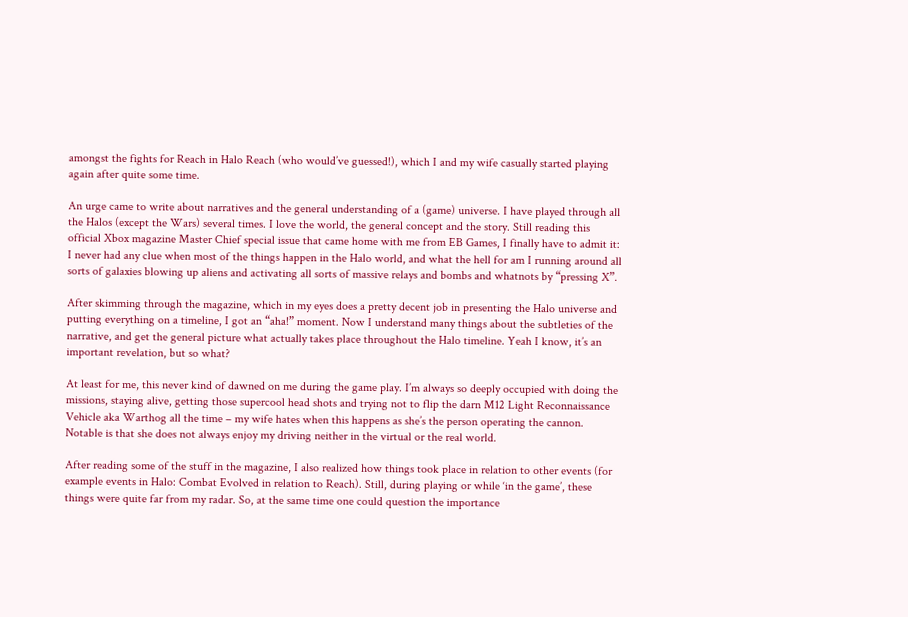amongst the fights for Reach in Halo Reach (who would’ve guessed!), which I and my wife casually started playing again after quite some time.

An urge came to write about narratives and the general understanding of a (game) universe. I have played through all the Halos (except the Wars) several times. I love the world, the general concept and the story. Still reading this official Xbox magazine Master Chief special issue that came home with me from EB Games, I finally have to admit it: I never had any clue when most of the things happen in the Halo world, and what the hell for am I running around all sorts of galaxies blowing up aliens and activating all sorts of massive relays and bombs and whatnots by “pressing X”.

After skimming through the magazine, which in my eyes does a pretty decent job in presenting the Halo universe and putting everything on a timeline, I got an “aha!” moment. Now I understand many things about the subtleties of the narrative, and get the general picture what actually takes place throughout the Halo timeline. Yeah I know, it’s an important revelation, but so what?

At least for me, this never kind of dawned on me during the game play. I’m always so deeply occupied with doing the missions, staying alive, getting those supercool head shots and trying not to flip the darn M12 Light Reconnaissance Vehicle aka Warthog all the time – my wife hates when this happens as she’s the person operating the cannon. Notable is that she does not always enjoy my driving neither in the virtual or the real world.

After reading some of the stuff in the magazine, I also realized how things took place in relation to other events (for example events in Halo: Combat Evolved in relation to Reach). Still, during playing or while ‘in the game’, these things were quite far from my radar. So, at the same time one could question the importance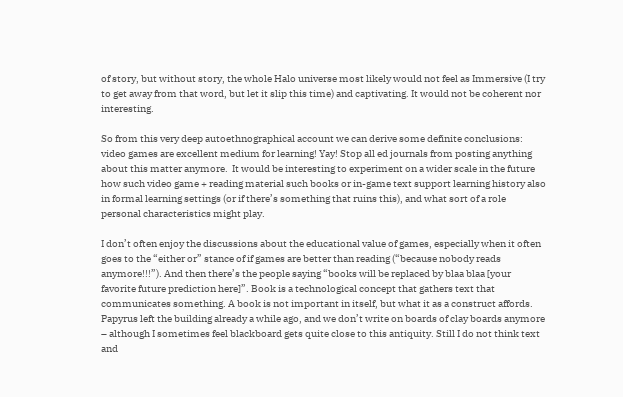of story, but without story, the whole Halo universe most likely would not feel as Immersive (I try to get away from that word, but let it slip this time) and captivating. It would not be coherent nor interesting.

So from this very deep autoethnographical account we can derive some definite conclusions: video games are excellent medium for learning! Yay! Stop all ed journals from posting anything about this matter anymore.  It would be interesting to experiment on a wider scale in the future how such video game + reading material such books or in-game text support learning history also in formal learning settings (or if there’s something that ruins this), and what sort of a role personal characteristics might play.

I don’t often enjoy the discussions about the educational value of games, especially when it often goes to the “either or” stance of if games are better than reading (“because nobody reads anymore!!!”). And then there’s the people saying “books will be replaced by blaa blaa [your favorite future prediction here]”. Book is a technological concept that gathers text that communicates something. A book is not important in itself, but what it as a construct affords. Papyrus left the building already a while ago, and we don’t write on boards of clay boards anymore – although I sometimes feel blackboard gets quite close to this antiquity. Still I do not think text and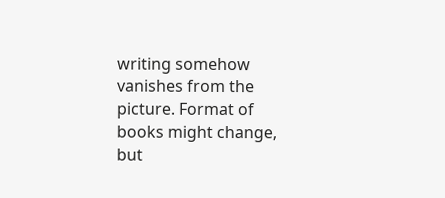writing somehow vanishes from the picture. Format of books might change, but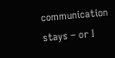communication stays – or I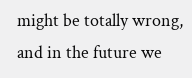might be totally wrong, and in the future we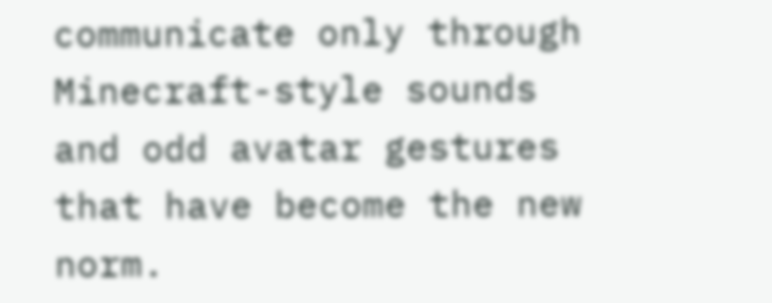communicate only through Minecraft-style sounds and odd avatar gestures that have become the new norm.